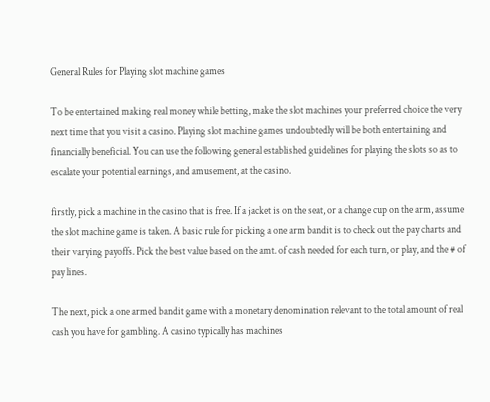General Rules for Playing slot machine games

To be entertained making real money while betting, make the slot machines your preferred choice the very next time that you visit a casino. Playing slot machine games undoubtedly will be both entertaining and financially beneficial. You can use the following general established guidelines for playing the slots so as to escalate your potential earnings, and amusement, at the casino.

firstly, pick a machine in the casino that is free. If a jacket is on the seat, or a change cup on the arm, assume the slot machine game is taken. A basic rule for picking a one arm bandit is to check out the pay charts and their varying payoffs. Pick the best value based on the amt. of cash needed for each turn, or play, and the # of pay lines.

The next, pick a one armed bandit game with a monetary denomination relevant to the total amount of real cash you have for gambling. A casino typically has machines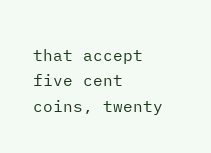that accept five cent coins, twenty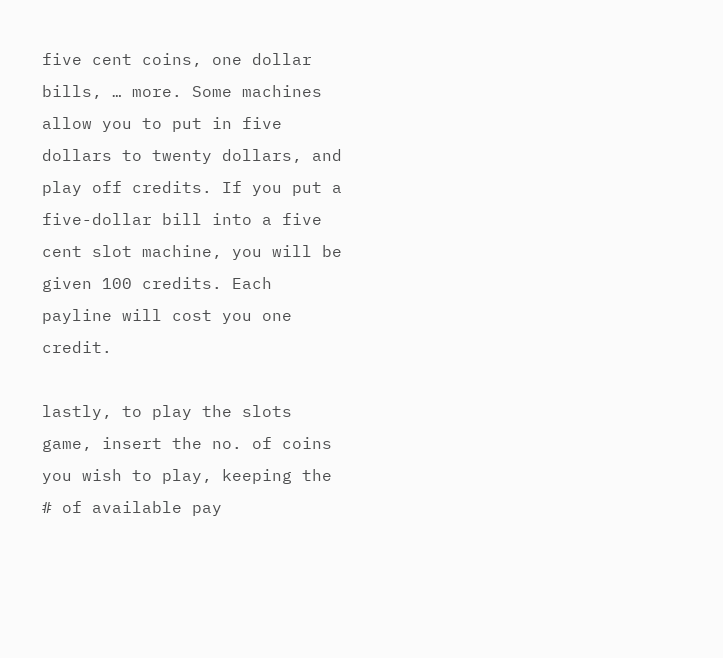five cent coins, one dollar bills, … more. Some machines allow you to put in five dollars to twenty dollars, and play off credits. If you put a five-dollar bill into a five cent slot machine, you will be given 100 credits. Each payline will cost you one credit.

lastly, to play the slots game, insert the no. of coins you wish to play, keeping the # of available pay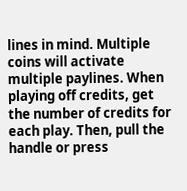lines in mind. Multiple coins will activate multiple paylines. When playing off credits, get the number of credits for each play. Then, pull the handle or press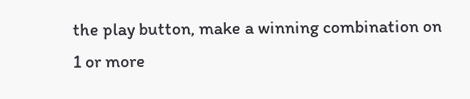the play button, make a winning combination on 1 or more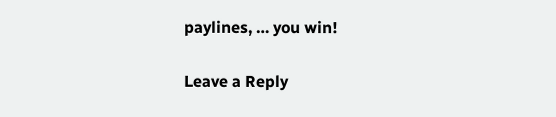paylines, … you win!

Leave a Reply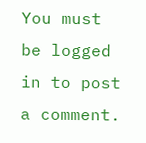You must be logged in to post a comment.